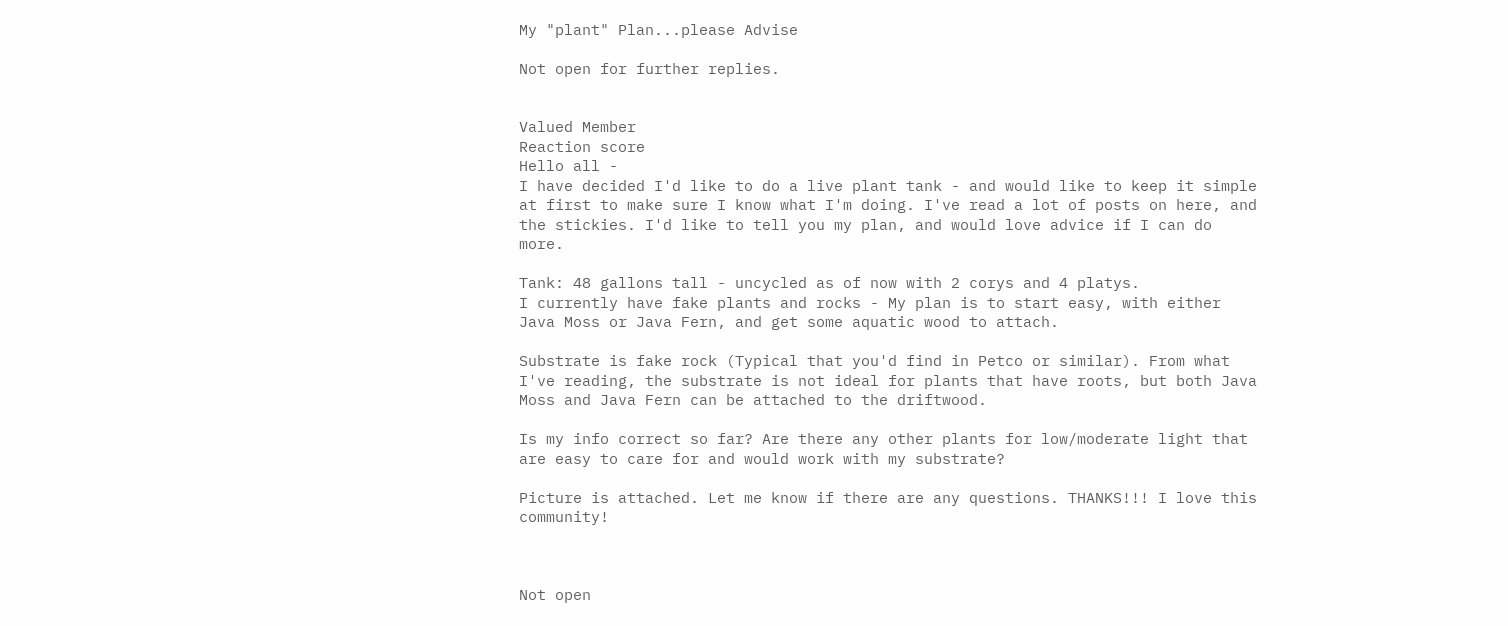My "plant" Plan...please Advise

Not open for further replies.


Valued Member
Reaction score
Hello all -
I have decided I'd like to do a live plant tank - and would like to keep it simple at first to make sure I know what I'm doing. I've read a lot of posts on here, and the stickies. I'd like to tell you my plan, and would love advice if I can do more.

Tank: 48 gallons tall - uncycled as of now with 2 corys and 4 platys.
I currently have fake plants and rocks - My plan is to start easy, with either Java Moss or Java Fern, and get some aquatic wood to attach.

Substrate is fake rock (Typical that you'd find in Petco or similar). From what I've reading, the substrate is not ideal for plants that have roots, but both Java Moss and Java Fern can be attached to the driftwood.

Is my info correct so far? Are there any other plants for low/moderate light that are easy to care for and would work with my substrate?

Picture is attached. Let me know if there are any questions. THANKS!!! I love this community!



Not open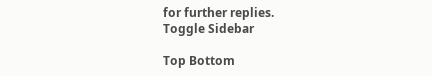for further replies.
Toggle Sidebar

Top Bottom